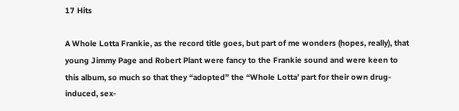17 Hits

A Whole Lotta Frankie, as the record title goes, but part of me wonders (hopes, really), that young Jimmy Page and Robert Plant were fancy to the Frankie sound and were keen to this album, so much so that they “adopted” the “Whole Lotta’ part for their own drug-induced, sex-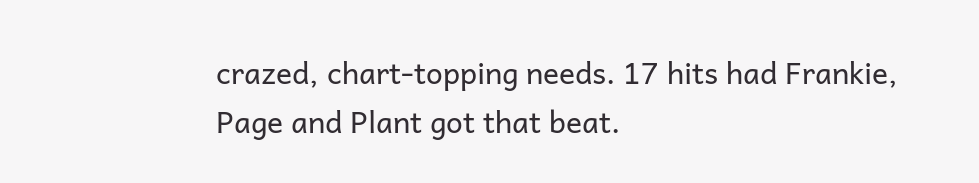crazed, chart-topping needs. 17 hits had Frankie, Page and Plant got that beat.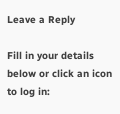Leave a Reply

Fill in your details below or click an icon to log in: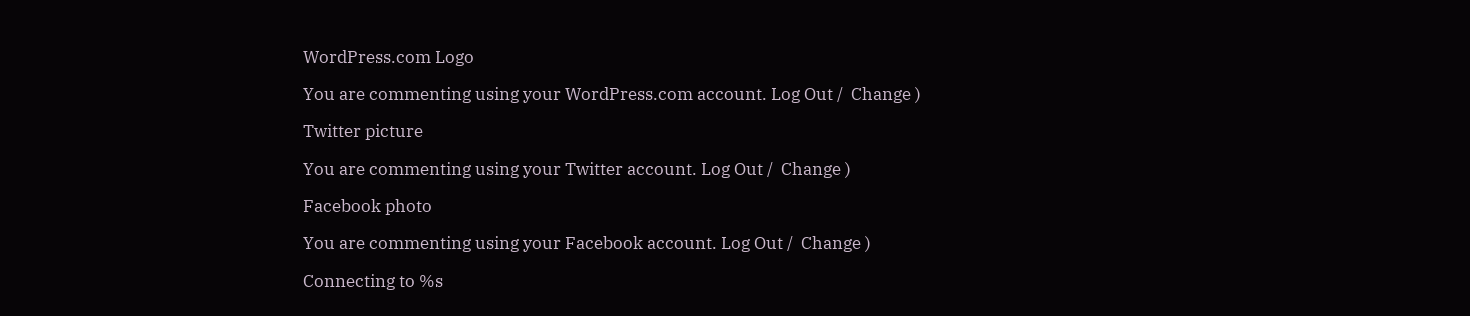WordPress.com Logo

You are commenting using your WordPress.com account. Log Out /  Change )

Twitter picture

You are commenting using your Twitter account. Log Out /  Change )

Facebook photo

You are commenting using your Facebook account. Log Out /  Change )

Connecting to %s